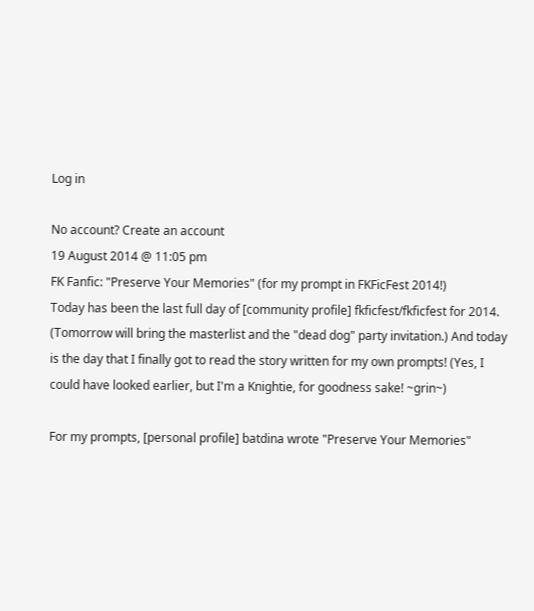Log in

No account? Create an account
19 August 2014 @ 11:05 pm
FK Fanfic: "Preserve Your Memories" (for my prompt in FKFicFest 2014!)
Today has been the last full day of [community profile] fkficfest/fkficfest for 2014. (Tomorrow will bring the masterlist and the "dead dog" party invitation.) And today is the day that I finally got to read the story written for my own prompts! (Yes, I could have looked earlier, but I'm a Knightie, for goodness sake! ~grin~)

For my prompts, [personal profile] batdina wrote "Preserve Your Memories"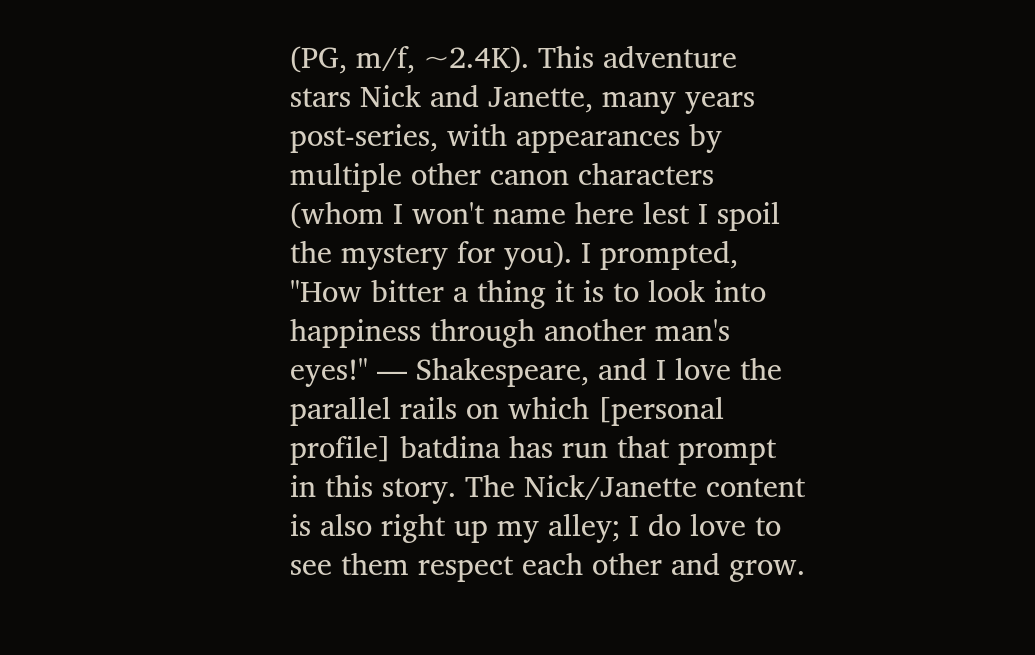(PG, m/f, ~2.4K). This adventure stars Nick and Janette, many years post-series, with appearances by multiple other canon characters (whom I won't name here lest I spoil the mystery for you). I prompted, "How bitter a thing it is to look into happiness through another man's eyes!" — Shakespeare, and I love the parallel rails on which [personal profile] batdina has run that prompt in this story. The Nick/Janette content is also right up my alley; I do love to see them respect each other and grow.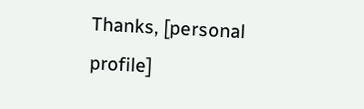Thanks, [personal profile]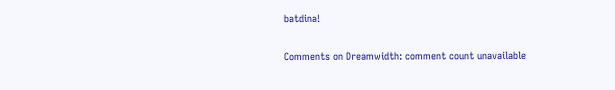batdina!

Comments on Dreamwidth: comment count unavailable